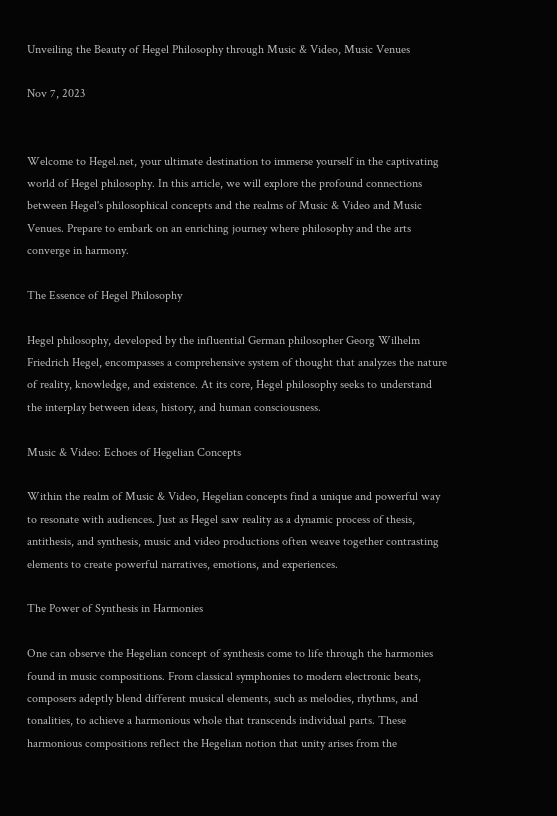Unveiling the Beauty of Hegel Philosophy through Music & Video, Music Venues

Nov 7, 2023


Welcome to Hegel.net, your ultimate destination to immerse yourself in the captivating world of Hegel philosophy. In this article, we will explore the profound connections between Hegel's philosophical concepts and the realms of Music & Video and Music Venues. Prepare to embark on an enriching journey where philosophy and the arts converge in harmony.

The Essence of Hegel Philosophy

Hegel philosophy, developed by the influential German philosopher Georg Wilhelm Friedrich Hegel, encompasses a comprehensive system of thought that analyzes the nature of reality, knowledge, and existence. At its core, Hegel philosophy seeks to understand the interplay between ideas, history, and human consciousness.

Music & Video: Echoes of Hegelian Concepts

Within the realm of Music & Video, Hegelian concepts find a unique and powerful way to resonate with audiences. Just as Hegel saw reality as a dynamic process of thesis, antithesis, and synthesis, music and video productions often weave together contrasting elements to create powerful narratives, emotions, and experiences.

The Power of Synthesis in Harmonies

One can observe the Hegelian concept of synthesis come to life through the harmonies found in music compositions. From classical symphonies to modern electronic beats, composers adeptly blend different musical elements, such as melodies, rhythms, and tonalities, to achieve a harmonious whole that transcends individual parts. These harmonious compositions reflect the Hegelian notion that unity arises from the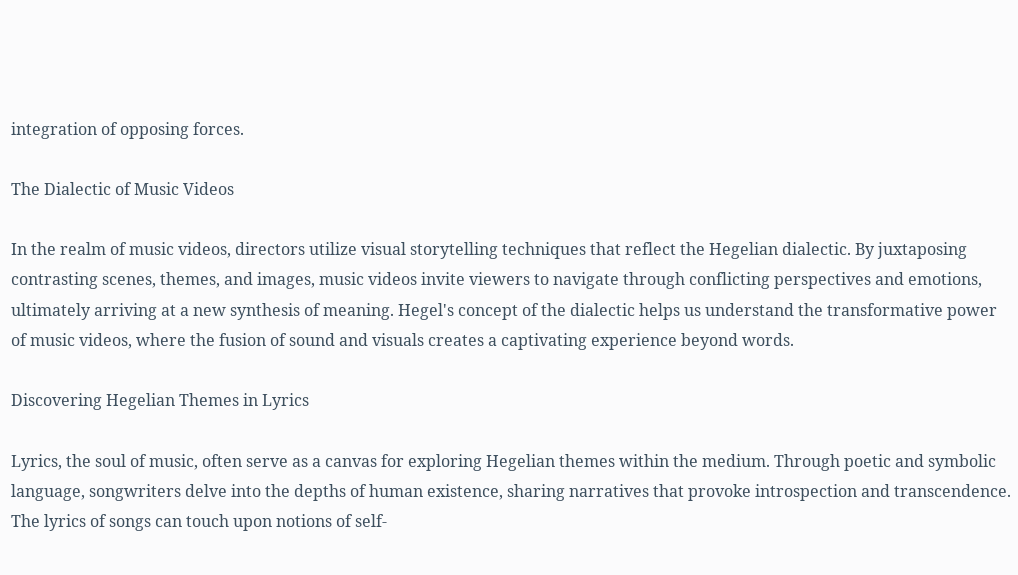integration of opposing forces.

The Dialectic of Music Videos

In the realm of music videos, directors utilize visual storytelling techniques that reflect the Hegelian dialectic. By juxtaposing contrasting scenes, themes, and images, music videos invite viewers to navigate through conflicting perspectives and emotions, ultimately arriving at a new synthesis of meaning. Hegel's concept of the dialectic helps us understand the transformative power of music videos, where the fusion of sound and visuals creates a captivating experience beyond words.

Discovering Hegelian Themes in Lyrics

Lyrics, the soul of music, often serve as a canvas for exploring Hegelian themes within the medium. Through poetic and symbolic language, songwriters delve into the depths of human existence, sharing narratives that provoke introspection and transcendence. The lyrics of songs can touch upon notions of self-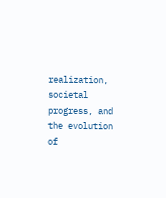realization, societal progress, and the evolution of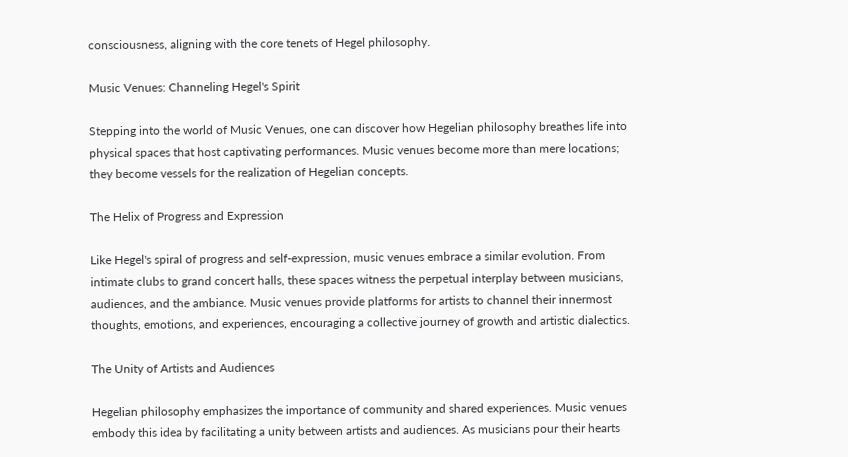consciousness, aligning with the core tenets of Hegel philosophy.

Music Venues: Channeling Hegel's Spirit

Stepping into the world of Music Venues, one can discover how Hegelian philosophy breathes life into physical spaces that host captivating performances. Music venues become more than mere locations; they become vessels for the realization of Hegelian concepts.

The Helix of Progress and Expression

Like Hegel's spiral of progress and self-expression, music venues embrace a similar evolution. From intimate clubs to grand concert halls, these spaces witness the perpetual interplay between musicians, audiences, and the ambiance. Music venues provide platforms for artists to channel their innermost thoughts, emotions, and experiences, encouraging a collective journey of growth and artistic dialectics.

The Unity of Artists and Audiences

Hegelian philosophy emphasizes the importance of community and shared experiences. Music venues embody this idea by facilitating a unity between artists and audiences. As musicians pour their hearts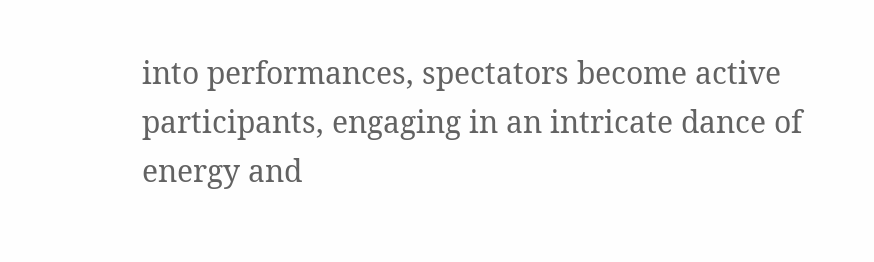into performances, spectators become active participants, engaging in an intricate dance of energy and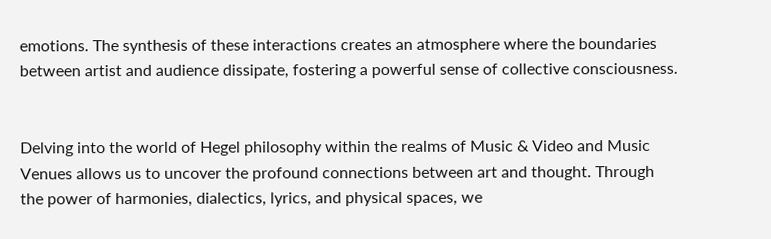emotions. The synthesis of these interactions creates an atmosphere where the boundaries between artist and audience dissipate, fostering a powerful sense of collective consciousness.


Delving into the world of Hegel philosophy within the realms of Music & Video and Music Venues allows us to uncover the profound connections between art and thought. Through the power of harmonies, dialectics, lyrics, and physical spaces, we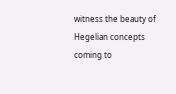witness the beauty of Hegelian concepts coming to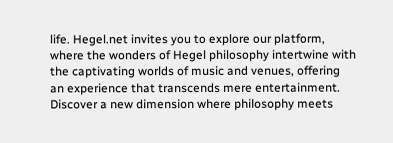life. Hegel.net invites you to explore our platform, where the wonders of Hegel philosophy intertwine with the captivating worlds of music and venues, offering an experience that transcends mere entertainment. Discover a new dimension where philosophy meets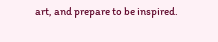art, and prepare to be inspired.